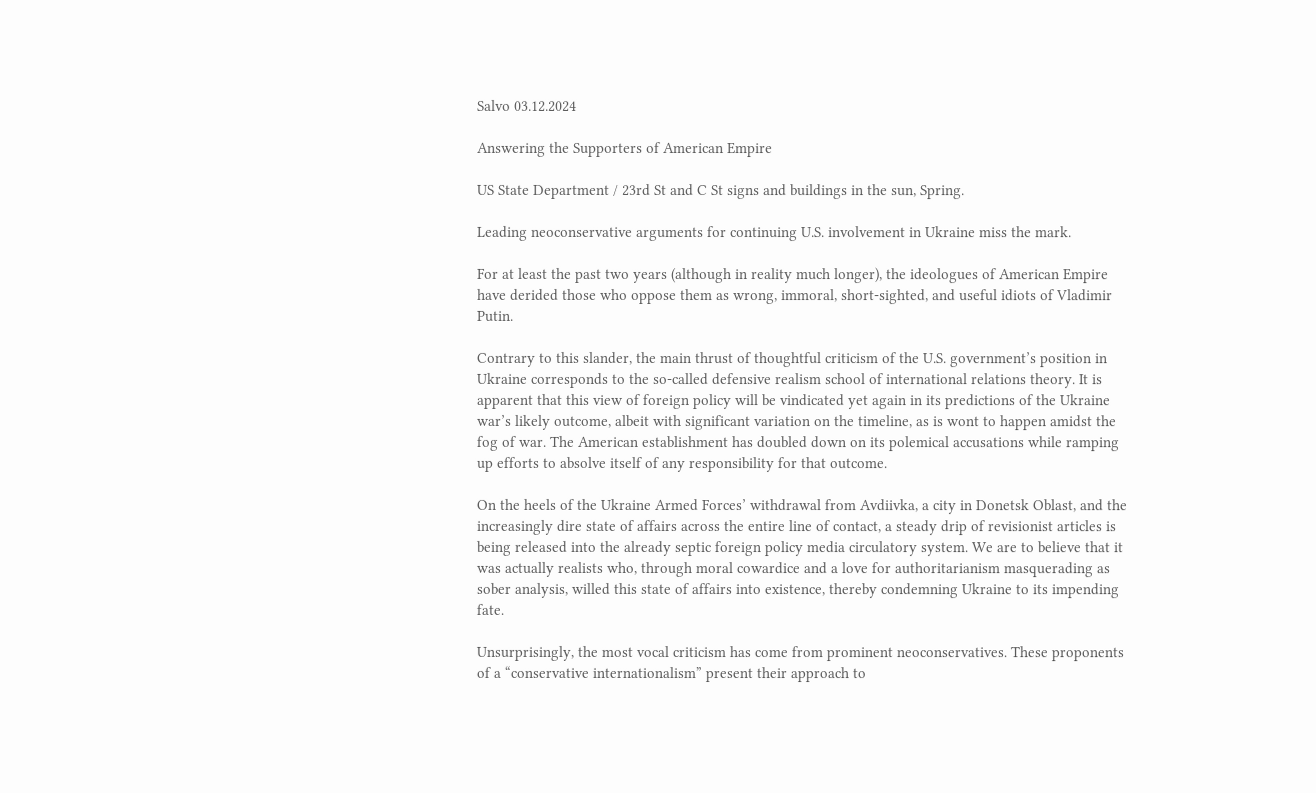Salvo 03.12.2024

Answering the Supporters of American Empire

US State Department / 23rd St and C St signs and buildings in the sun, Spring.

Leading neoconservative arguments for continuing U.S. involvement in Ukraine miss the mark.

For at least the past two years (although in reality much longer), the ideologues of American Empire have derided those who oppose them as wrong, immoral, short-sighted, and useful idiots of Vladimir Putin.

Contrary to this slander, the main thrust of thoughtful criticism of the U.S. government’s position in Ukraine corresponds to the so-called defensive realism school of international relations theory. It is apparent that this view of foreign policy will be vindicated yet again in its predictions of the Ukraine war’s likely outcome, albeit with significant variation on the timeline, as is wont to happen amidst the fog of war. The American establishment has doubled down on its polemical accusations while ramping up efforts to absolve itself of any responsibility for that outcome.

On the heels of the Ukraine Armed Forces’ withdrawal from Avdiivka, a city in Donetsk Oblast, and the increasingly dire state of affairs across the entire line of contact, a steady drip of revisionist articles is being released into the already septic foreign policy media circulatory system. We are to believe that it was actually realists who, through moral cowardice and a love for authoritarianism masquerading as sober analysis, willed this state of affairs into existence, thereby condemning Ukraine to its impending fate.

Unsurprisingly, the most vocal criticism has come from prominent neoconservatives. These proponents of a “conservative internationalism” present their approach to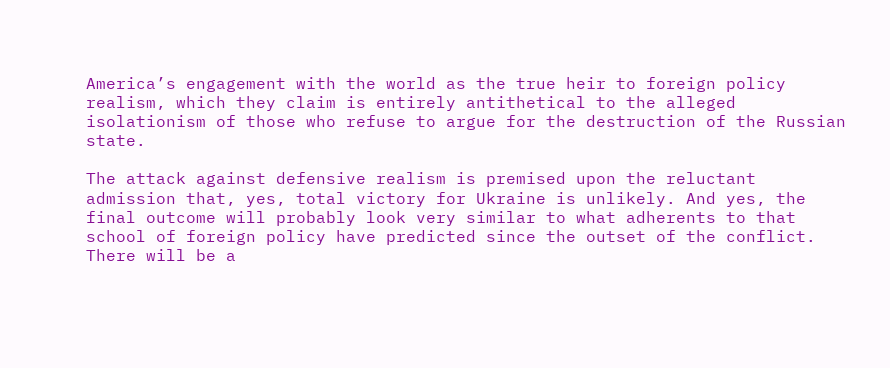America’s engagement with the world as the true heir to foreign policy realism, which they claim is entirely antithetical to the alleged isolationism of those who refuse to argue for the destruction of the Russian state.

The attack against defensive realism is premised upon the reluctant admission that, yes, total victory for Ukraine is unlikely. And yes, the final outcome will probably look very similar to what adherents to that school of foreign policy have predicted since the outset of the conflict. There will be a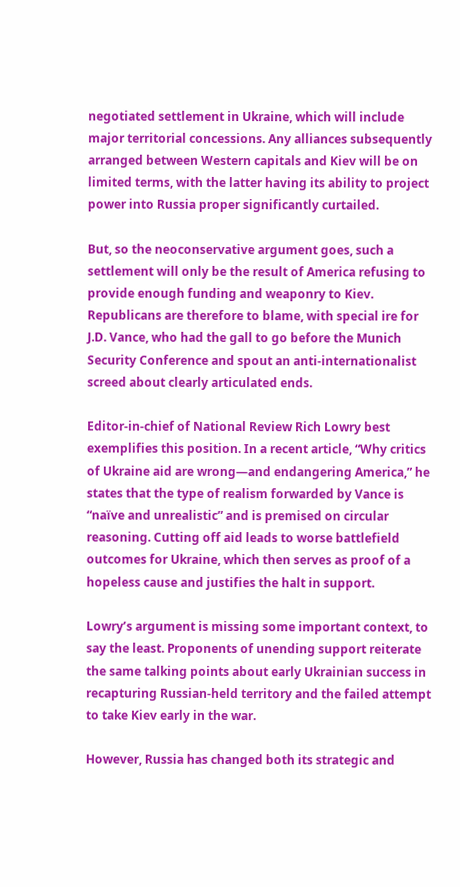negotiated settlement in Ukraine, which will include major territorial concessions. Any alliances subsequently arranged between Western capitals and Kiev will be on limited terms, with the latter having its ability to project power into Russia proper significantly curtailed.

But, so the neoconservative argument goes, such a settlement will only be the result of America refusing to provide enough funding and weaponry to Kiev. Republicans are therefore to blame, with special ire for J.D. Vance, who had the gall to go before the Munich Security Conference and spout an anti-internationalist screed about clearly articulated ends.

Editor-in-chief of National Review Rich Lowry best exemplifies this position. In a recent article, “Why critics of Ukraine aid are wrong—and endangering America,” he states that the type of realism forwarded by Vance is “naïve and unrealistic” and is premised on circular reasoning. Cutting off aid leads to worse battlefield outcomes for Ukraine, which then serves as proof of a hopeless cause and justifies the halt in support.

Lowry’s argument is missing some important context, to say the least. Proponents of unending support reiterate the same talking points about early Ukrainian success in recapturing Russian-held territory and the failed attempt to take Kiev early in the war.

However, Russia has changed both its strategic and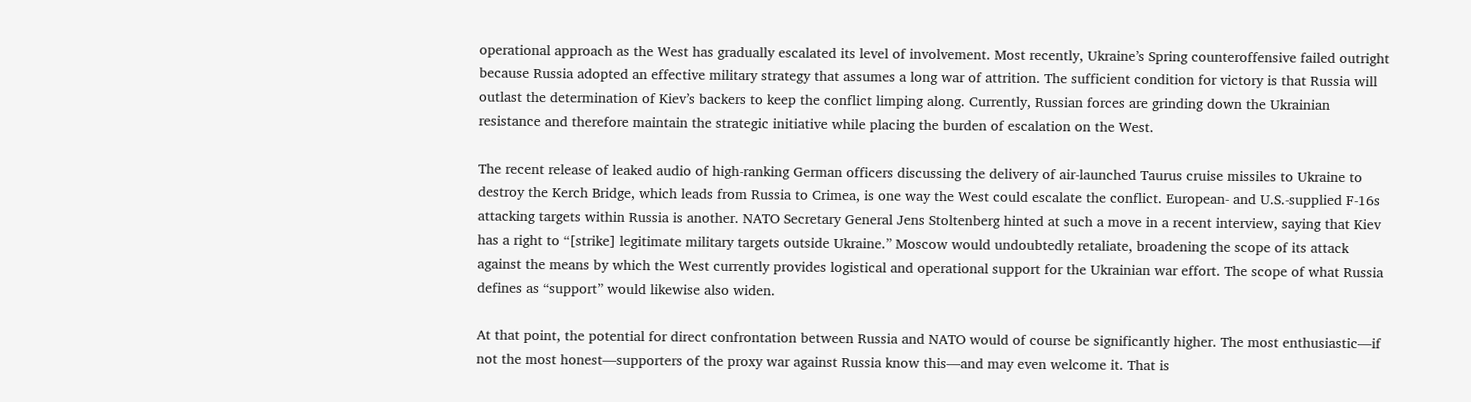operational approach as the West has gradually escalated its level of involvement. Most recently, Ukraine’s Spring counteroffensive failed outright because Russia adopted an effective military strategy that assumes a long war of attrition. The sufficient condition for victory is that Russia will outlast the determination of Kiev’s backers to keep the conflict limping along. Currently, Russian forces are grinding down the Ukrainian resistance and therefore maintain the strategic initiative while placing the burden of escalation on the West.

The recent release of leaked audio of high-ranking German officers discussing the delivery of air-launched Taurus cruise missiles to Ukraine to destroy the Kerch Bridge, which leads from Russia to Crimea, is one way the West could escalate the conflict. European- and U.S.-supplied F-16s attacking targets within Russia is another. NATO Secretary General Jens Stoltenberg hinted at such a move in a recent interview, saying that Kiev has a right to “[strike] legitimate military targets outside Ukraine.” Moscow would undoubtedly retaliate, broadening the scope of its attack against the means by which the West currently provides logistical and operational support for the Ukrainian war effort. The scope of what Russia defines as “support” would likewise also widen.

At that point, the potential for direct confrontation between Russia and NATO would of course be significantly higher. The most enthusiastic—if not the most honest—supporters of the proxy war against Russia know this—and may even welcome it. That is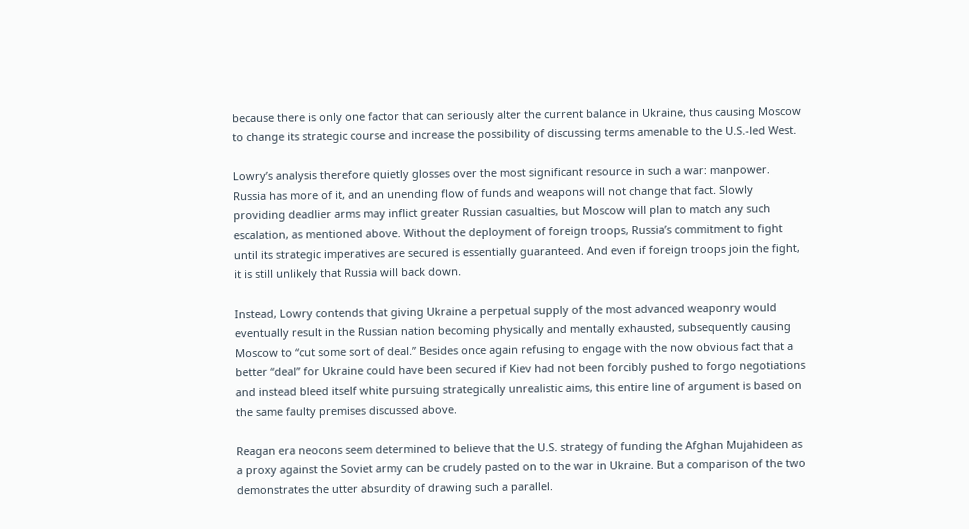because there is only one factor that can seriously alter the current balance in Ukraine, thus causing Moscow to change its strategic course and increase the possibility of discussing terms amenable to the U.S.-led West.

Lowry’s analysis therefore quietly glosses over the most significant resource in such a war: manpower. Russia has more of it, and an unending flow of funds and weapons will not change that fact. Slowly providing deadlier arms may inflict greater Russian casualties, but Moscow will plan to match any such escalation, as mentioned above. Without the deployment of foreign troops, Russia’s commitment to fight until its strategic imperatives are secured is essentially guaranteed. And even if foreign troops join the fight, it is still unlikely that Russia will back down.

Instead, Lowry contends that giving Ukraine a perpetual supply of the most advanced weaponry would eventually result in the Russian nation becoming physically and mentally exhausted, subsequently causing Moscow to “cut some sort of deal.” Besides once again refusing to engage with the now obvious fact that a better “deal” for Ukraine could have been secured if Kiev had not been forcibly pushed to forgo negotiations and instead bleed itself white pursuing strategically unrealistic aims, this entire line of argument is based on the same faulty premises discussed above.

Reagan era neocons seem determined to believe that the U.S. strategy of funding the Afghan Mujahideen as a proxy against the Soviet army can be crudely pasted on to the war in Ukraine. But a comparison of the two demonstrates the utter absurdity of drawing such a parallel.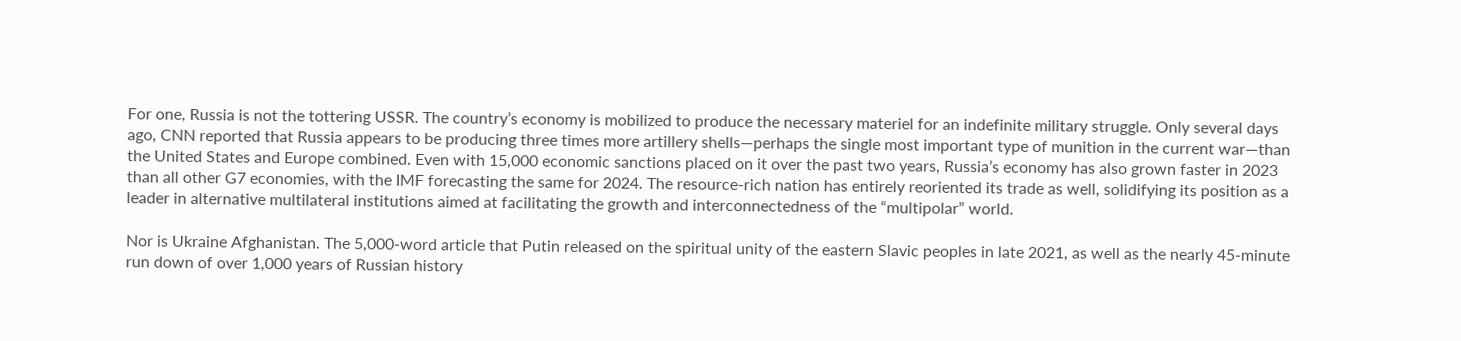For one, Russia is not the tottering USSR. The country’s economy is mobilized to produce the necessary materiel for an indefinite military struggle. Only several days ago, CNN reported that Russia appears to be producing three times more artillery shells—perhaps the single most important type of munition in the current war—than the United States and Europe combined. Even with 15,000 economic sanctions placed on it over the past two years, Russia’s economy has also grown faster in 2023 than all other G7 economies, with the IMF forecasting the same for 2024. The resource-rich nation has entirely reoriented its trade as well, solidifying its position as a leader in alternative multilateral institutions aimed at facilitating the growth and interconnectedness of the “multipolar” world.

Nor is Ukraine Afghanistan. The 5,000-word article that Putin released on the spiritual unity of the eastern Slavic peoples in late 2021, as well as the nearly 45-minute run down of over 1,000 years of Russian history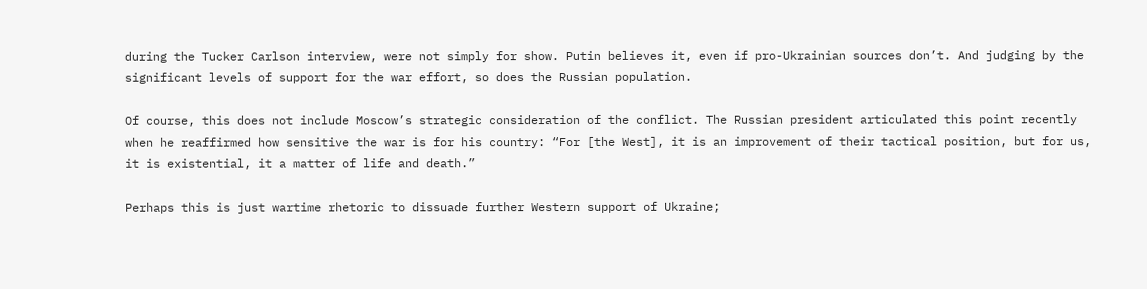during the Tucker Carlson interview, were not simply for show. Putin believes it, even if pro-Ukrainian sources don’t. And judging by the significant levels of support for the war effort, so does the Russian population.

Of course, this does not include Moscow’s strategic consideration of the conflict. The Russian president articulated this point recently when he reaffirmed how sensitive the war is for his country: “For [the West], it is an improvement of their tactical position, but for us, it is existential, it a matter of life and death.”

Perhaps this is just wartime rhetoric to dissuade further Western support of Ukraine;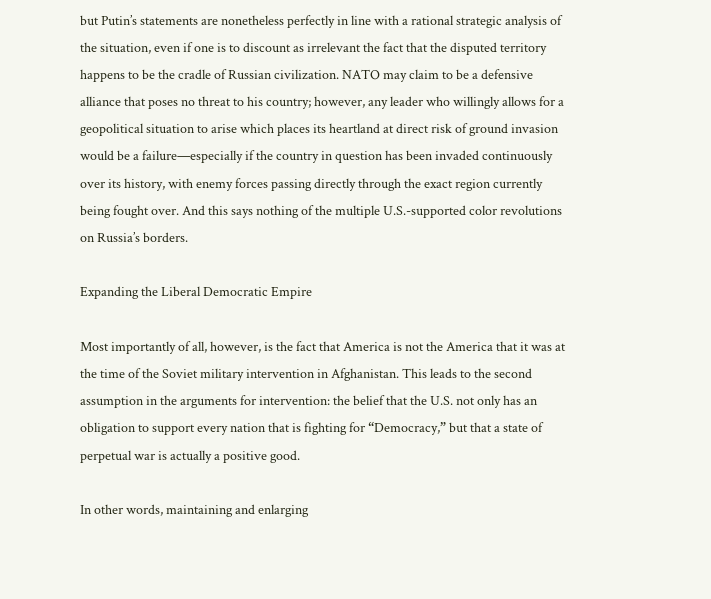but Putin’s statements are nonetheless perfectly in line with a rational strategic analysis of the situation, even if one is to discount as irrelevant the fact that the disputed territory happens to be the cradle of Russian civilization. NATO may claim to be a defensive alliance that poses no threat to his country; however, any leader who willingly allows for a geopolitical situation to arise which places its heartland at direct risk of ground invasion would be a failure—especially if the country in question has been invaded continuously over its history, with enemy forces passing directly through the exact region currently being fought over. And this says nothing of the multiple U.S.-supported color revolutions on Russia’s borders.

Expanding the Liberal Democratic Empire

Most importantly of all, however, is the fact that America is not the America that it was at the time of the Soviet military intervention in Afghanistan. This leads to the second assumption in the arguments for intervention: the belief that the U.S. not only has an obligation to support every nation that is fighting for “Democracy,” but that a state of perpetual war is actually a positive good.

In other words, maintaining and enlarging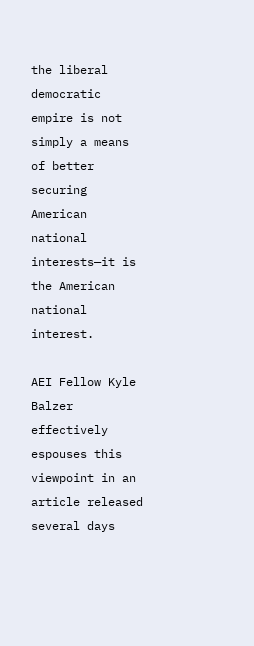the liberal democratic empire is not simply a means of better securing American national interests—it is the American national interest.

AEI Fellow Kyle Balzer effectively espouses this viewpoint in an article released several days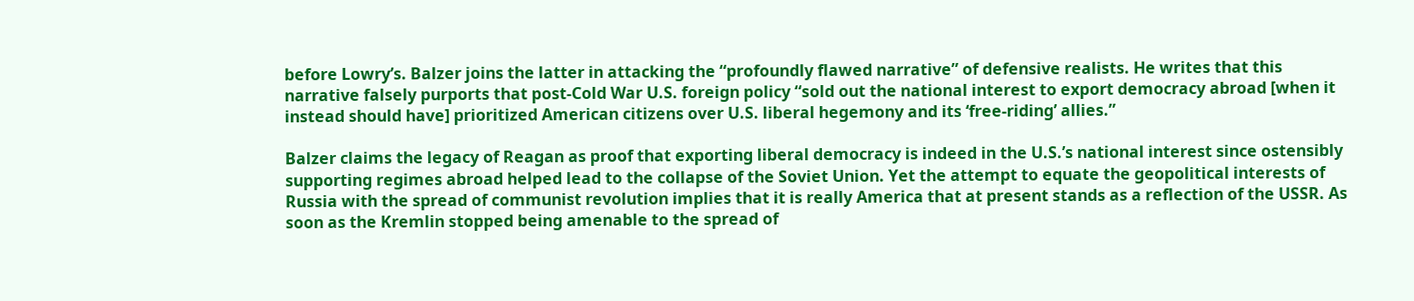before Lowry’s. Balzer joins the latter in attacking the “profoundly flawed narrative” of defensive realists. He writes that this narrative falsely purports that post-Cold War U.S. foreign policy “sold out the national interest to export democracy abroad [when it instead should have] prioritized American citizens over U.S. liberal hegemony and its ‘free-riding’ allies.”

Balzer claims the legacy of Reagan as proof that exporting liberal democracy is indeed in the U.S.’s national interest since ostensibly supporting regimes abroad helped lead to the collapse of the Soviet Union. Yet the attempt to equate the geopolitical interests of Russia with the spread of communist revolution implies that it is really America that at present stands as a reflection of the USSR. As soon as the Kremlin stopped being amenable to the spread of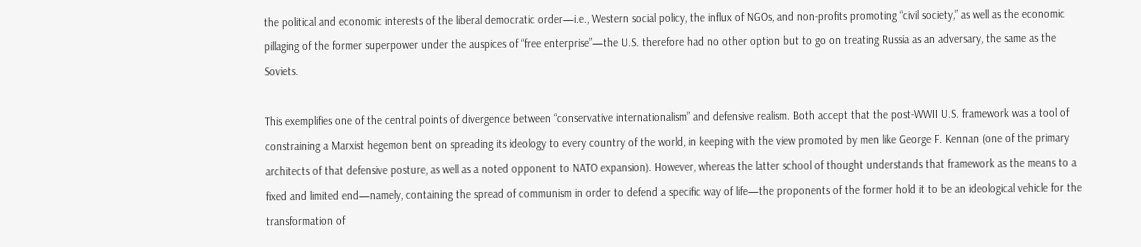the political and economic interests of the liberal democratic order—i.e., Western social policy, the influx of NGOs, and non-profits promoting “civil society,” as well as the economic pillaging of the former superpower under the auspices of “free enterprise”—the U.S. therefore had no other option but to go on treating Russia as an adversary, the same as the Soviets.

This exemplifies one of the central points of divergence between “conservative internationalism” and defensive realism. Both accept that the post-WWII U.S. framework was a tool of constraining a Marxist hegemon bent on spreading its ideology to every country of the world, in keeping with the view promoted by men like George F. Kennan (one of the primary architects of that defensive posture, as well as a noted opponent to NATO expansion). However, whereas the latter school of thought understands that framework as the means to a fixed and limited end—namely, containing the spread of communism in order to defend a specific way of life—the proponents of the former hold it to be an ideological vehicle for the transformation of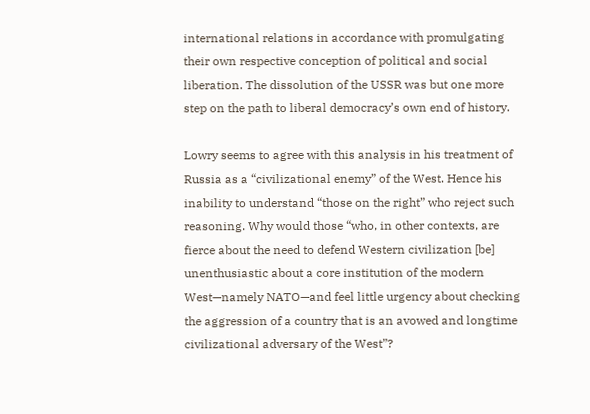international relations in accordance with promulgating their own respective conception of political and social liberation. The dissolution of the USSR was but one more step on the path to liberal democracy’s own end of history.

Lowry seems to agree with this analysis in his treatment of Russia as a “civilizational enemy” of the West. Hence his inability to understand “those on the right” who reject such reasoning. Why would those “who, in other contexts, are fierce about the need to defend Western civilization [be] unenthusiastic about a core institution of the modern West—namely NATO—and feel little urgency about checking the aggression of a country that is an avowed and longtime civilizational adversary of the West”?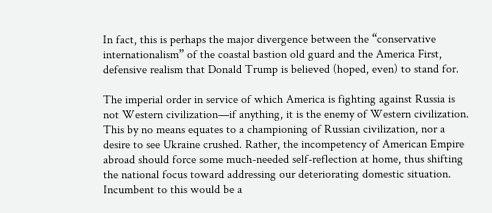In fact, this is perhaps the major divergence between the “conservative internationalism” of the coastal bastion old guard and the America First, defensive realism that Donald Trump is believed (hoped, even) to stand for.

The imperial order in service of which America is fighting against Russia is not Western civilization—if anything, it is the enemy of Western civilization. This by no means equates to a championing of Russian civilization, nor a desire to see Ukraine crushed. Rather, the incompetency of American Empire abroad should force some much-needed self-reflection at home, thus shifting the national focus toward addressing our deteriorating domestic situation. Incumbent to this would be a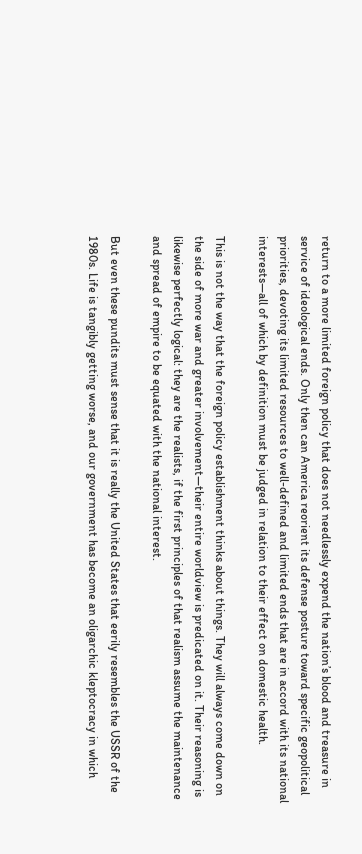return to a more limited foreign policy that does not needlessly expend the nation’s blood and treasure in service of ideological ends. Only then can America reorient its defense posture toward specific geopolitical priorities, devoting its limited resources to well-defined and limited ends that are in accord with its national interests—all of which by definition must be judged in relation to their effect on domestic health.

This is not the way that the foreign policy establishment thinks about things. They will always come down on the side of more war and greater involvement—their entire worldview is predicated on it. Their reasoning is likewise perfectly logical: they are the realists, if the first principles of that realism assume the maintenance and spread of empire to be equated with the national interest.

But even these pundits must sense that it is really the United States that eerily resembles the USSR of the 1980s. Life is tangibly getting worse, and our government has become an oligarchic kleptocracy in which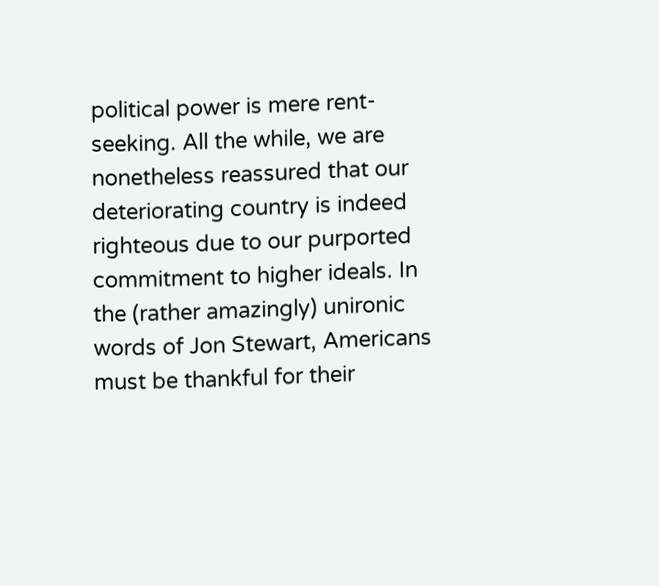political power is mere rent-seeking. All the while, we are nonetheless reassured that our deteriorating country is indeed righteous due to our purported commitment to higher ideals. In the (rather amazingly) unironic words of Jon Stewart, Americans must be thankful for their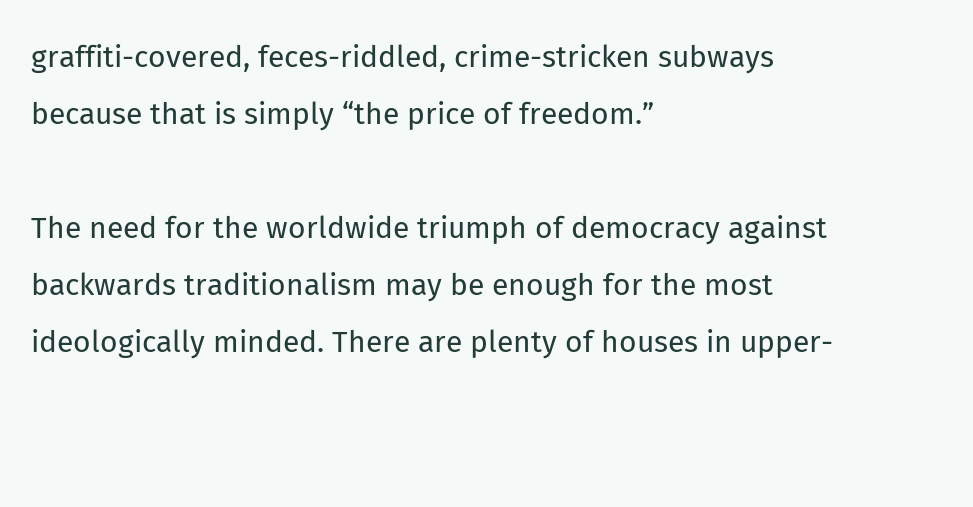graffiti-covered, feces-riddled, crime-stricken subways because that is simply “the price of freedom.”

The need for the worldwide triumph of democracy against backwards traditionalism may be enough for the most ideologically minded. There are plenty of houses in upper-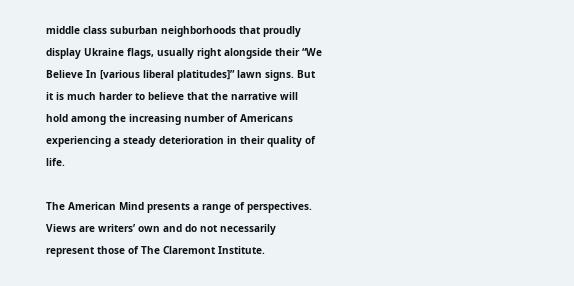middle class suburban neighborhoods that proudly display Ukraine flags, usually right alongside their “We Believe In [various liberal platitudes]” lawn signs. But it is much harder to believe that the narrative will hold among the increasing number of Americans experiencing a steady deterioration in their quality of life.

The American Mind presents a range of perspectives. Views are writers’ own and do not necessarily represent those of The Claremont Institute.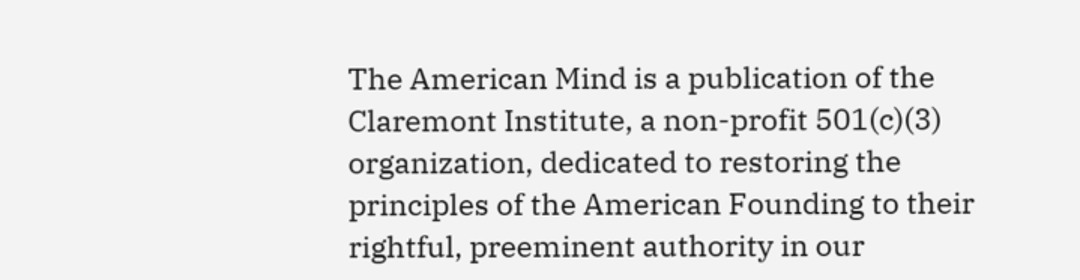The American Mind is a publication of the Claremont Institute, a non-profit 501(c)(3) organization, dedicated to restoring the principles of the American Founding to their rightful, preeminent authority in our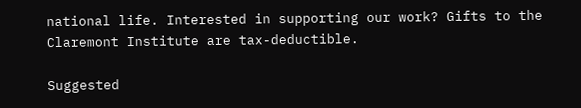national life. Interested in supporting our work? Gifts to the Claremont Institute are tax-deductible.

Suggested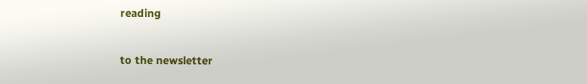reading

to the newsletter